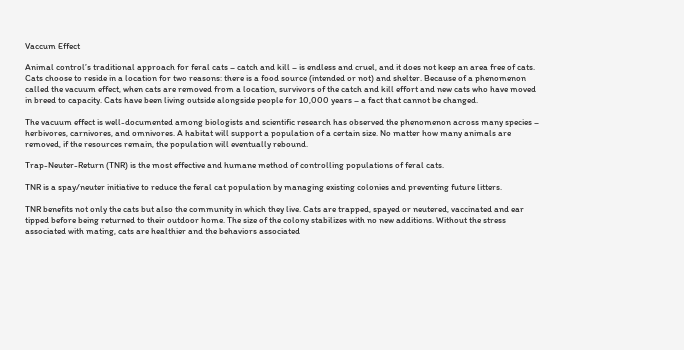Vaccum Effect

Animal control’s traditional approach for feral cats – catch and kill – is endless and cruel, and it does not keep an area free of cats. Cats choose to reside in a location for two reasons: there is a food source (intended or not) and shelter. Because of a phenomenon called the vacuum effect, when cats are removed from a location, survivors of the catch and kill effort and new cats who have moved in breed to capacity. Cats have been living outside alongside people for 10,000 years – a fact that cannot be changed.

The vacuum effect is well-documented among biologists and scientific research has observed the phenomenon across many species – herbivores, carnivores, and omnivores. A habitat will support a population of a certain size. No matter how many animals are removed, if the resources remain, the population will eventually rebound.

Trap-Neuter-Return (TNR) is the most effective and humane method of controlling populations of feral cats.

TNR is a spay/neuter initiative to reduce the feral cat population by managing existing colonies and preventing future litters.

TNR benefits not only the cats but also the community in which they live. Cats are trapped, spayed or neutered, vaccinated and ear tipped before being returned to their outdoor home. The size of the colony stabilizes with no new additions. Without the stress associated with mating, cats are healthier and the behaviors associated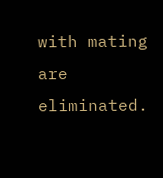with mating are eliminated.